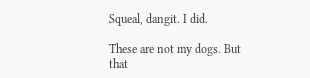Squeal, dangit. I did.

These are not my dogs. But that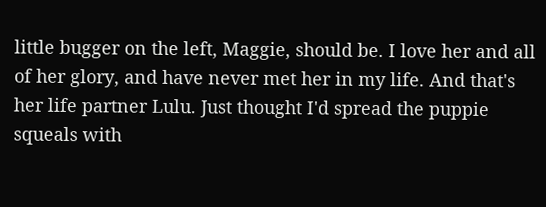little bugger on the left, Maggie, should be. I love her and all of her glory, and have never met her in my life. And that's her life partner Lulu. Just thought I'd spread the puppie squeals with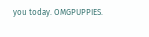you today. OMGPUPPIES.